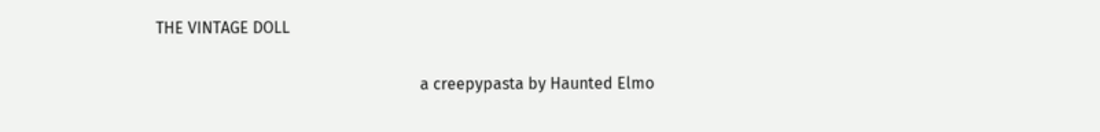THE VINTAGE DOLL

                                                                  a creepypasta by Haunted Elmo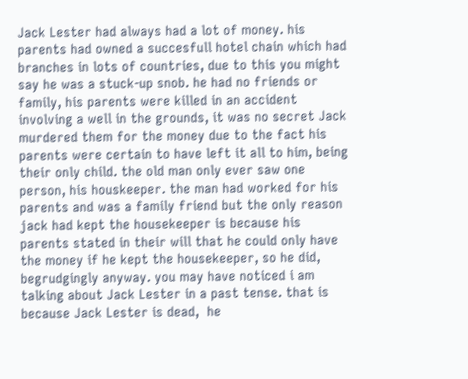Jack Lester had always had a lot of money. his parents had owned a succesfull hotel chain which had branches in lots of countries, due to this you might say he was a stuck-up snob. he had no friends or family, his parents were killed in an accident involving a well in the grounds, it was no secret Jack murdered them for the money due to the fact his parents were certain to have left it all to him, being their only child. the old man only ever saw one person, his houskeeper. the man had worked for his parents and was a family friend but the only reason jack had kept the housekeeper is because his parents stated in their will that he could only have the money if he kept the housekeeper, so he did, begrudgingly anyway. you may have noticed i am talking about Jack Lester in a past tense. that is because Jack Lester is dead,  he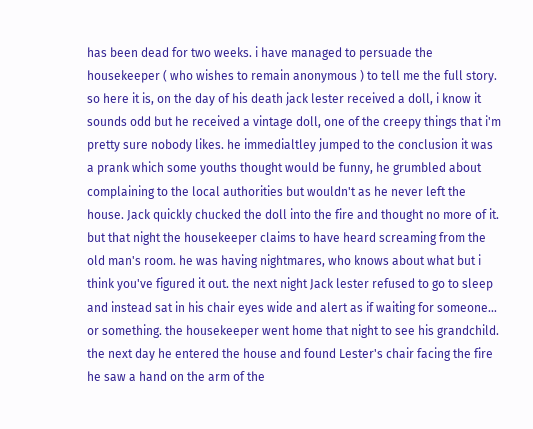has been dead for two weeks. i have managed to persuade the housekeeper ( who wishes to remain anonymous ) to tell me the full story. so here it is, on the day of his death jack lester received a doll, i know it sounds odd but he received a vintage doll, one of the creepy things that i'm pretty sure nobody likes. he immedialtley jumped to the conclusion it was a prank which some youths thought would be funny, he grumbled about complaining to the local authorities but wouldn't as he never left the house. Jack quickly chucked the doll into the fire and thought no more of it. but that night the housekeeper claims to have heard screaming from the old man's room. he was having nightmares, who knows about what but i think you've figured it out. the next night Jack lester refused to go to sleep and instead sat in his chair eyes wide and alert as if waiting for someone... or something. the housekeeper went home that night to see his grandchild. the next day he entered the house and found Lester's chair facing the fire  he saw a hand on the arm of the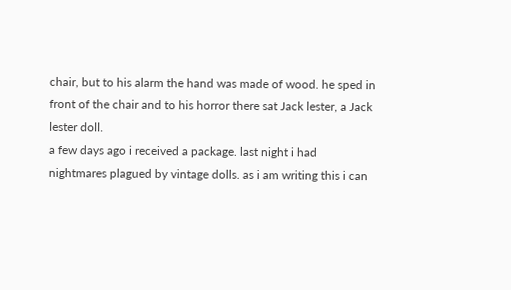chair, but to his alarm the hand was made of wood. he sped in front of the chair and to his horror there sat Jack lester, a Jack lester doll.                                                                                                                                                            a few days ago i received a package. last night i had nightmares plagued by vintage dolls. as i am writing this i can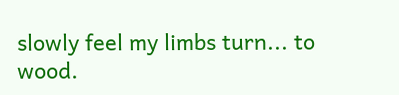slowly feel my limbs turn... to wood.